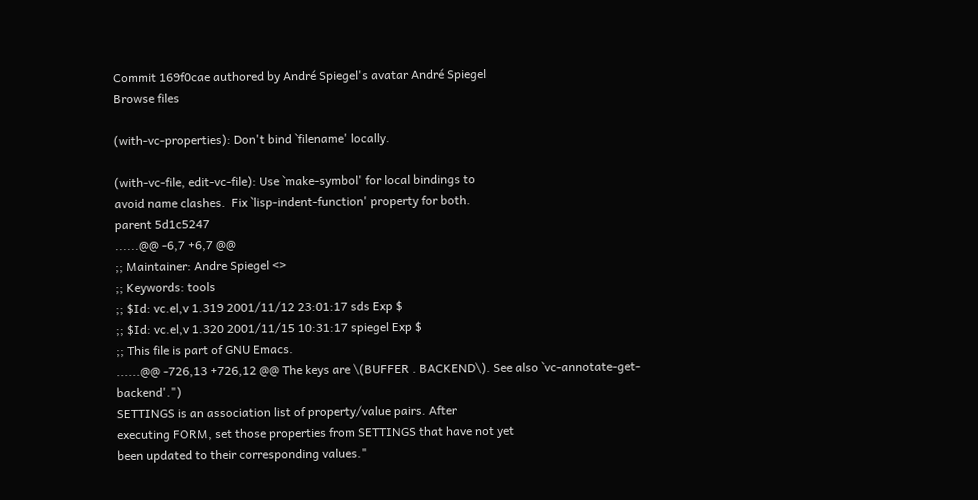Commit 169f0cae authored by André Spiegel's avatar André Spiegel
Browse files

(with-vc-properties): Don't bind `filename' locally.

(with-vc-file, edit-vc-file): Use `make-symbol' for local bindings to
avoid name clashes.  Fix `lisp-indent-function' property for both.
parent 5d1c5247
......@@ -6,7 +6,7 @@
;; Maintainer: Andre Spiegel <>
;; Keywords: tools
;; $Id: vc.el,v 1.319 2001/11/12 23:01:17 sds Exp $
;; $Id: vc.el,v 1.320 2001/11/15 10:31:17 spiegel Exp $
;; This file is part of GNU Emacs.
......@@ -726,13 +726,12 @@ The keys are \(BUFFER . BACKEND\). See also `vc-annotate-get-backend'.")
SETTINGS is an association list of property/value pairs. After
executing FORM, set those properties from SETTINGS that have not yet
been updated to their corresponding values."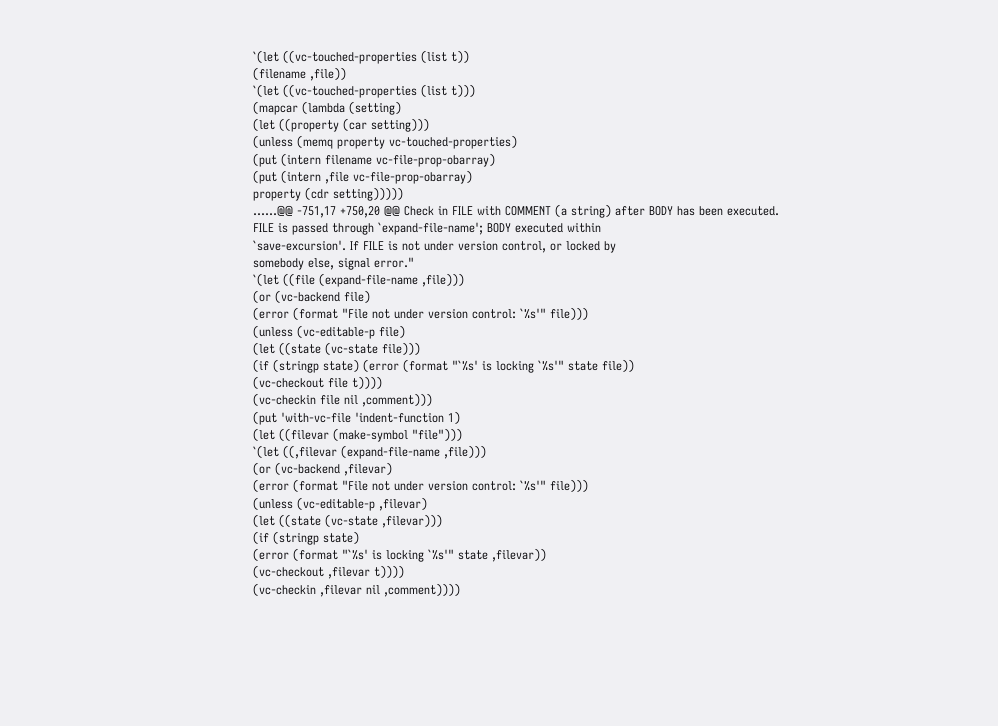`(let ((vc-touched-properties (list t))
(filename ,file))
`(let ((vc-touched-properties (list t)))
(mapcar (lambda (setting)
(let ((property (car setting)))
(unless (memq property vc-touched-properties)
(put (intern filename vc-file-prop-obarray)
(put (intern ,file vc-file-prop-obarray)
property (cdr setting)))))
......@@ -751,17 +750,20 @@ Check in FILE with COMMENT (a string) after BODY has been executed.
FILE is passed through `expand-file-name'; BODY executed within
`save-excursion'. If FILE is not under version control, or locked by
somebody else, signal error."
`(let ((file (expand-file-name ,file)))
(or (vc-backend file)
(error (format "File not under version control: `%s'" file)))
(unless (vc-editable-p file)
(let ((state (vc-state file)))
(if (stringp state) (error (format "`%s' is locking `%s'" state file))
(vc-checkout file t))))
(vc-checkin file nil ,comment)))
(put 'with-vc-file 'indent-function 1)
(let ((filevar (make-symbol "file")))
`(let ((,filevar (expand-file-name ,file)))
(or (vc-backend ,filevar)
(error (format "File not under version control: `%s'" file)))
(unless (vc-editable-p ,filevar)
(let ((state (vc-state ,filevar)))
(if (stringp state)
(error (format "`%s' is locking `%s'" state ,filevar))
(vc-checkout ,filevar t))))
(vc-checkin ,filevar nil ,comment))))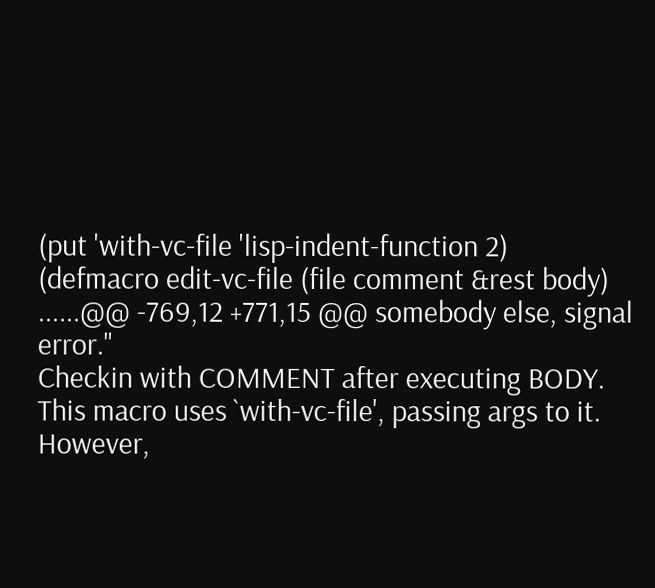(put 'with-vc-file 'lisp-indent-function 2)
(defmacro edit-vc-file (file comment &rest body)
......@@ -769,12 +771,15 @@ somebody else, signal error."
Checkin with COMMENT after executing BODY.
This macro uses `with-vc-file', passing args to it.
However,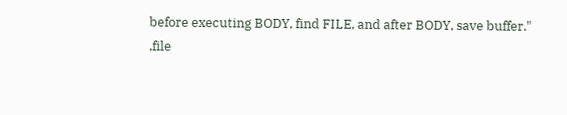before executing BODY, find FILE, and after BODY, save buffer."
,file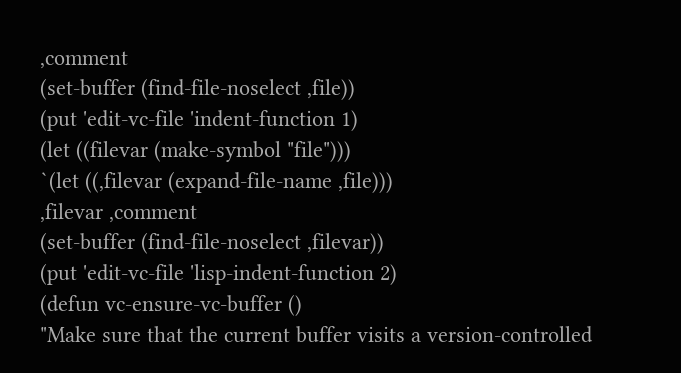,comment
(set-buffer (find-file-noselect ,file))
(put 'edit-vc-file 'indent-function 1)
(let ((filevar (make-symbol "file")))
`(let ((,filevar (expand-file-name ,file)))
,filevar ,comment
(set-buffer (find-file-noselect ,filevar))
(put 'edit-vc-file 'lisp-indent-function 2)
(defun vc-ensure-vc-buffer ()
"Make sure that the current buffer visits a version-controlled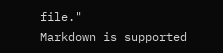file."
Markdown is supported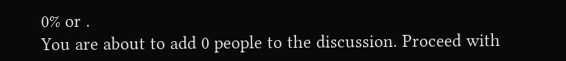0% or .
You are about to add 0 people to the discussion. Proceed with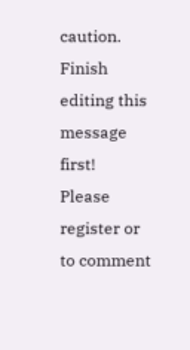caution.
Finish editing this message first!
Please register or to comment